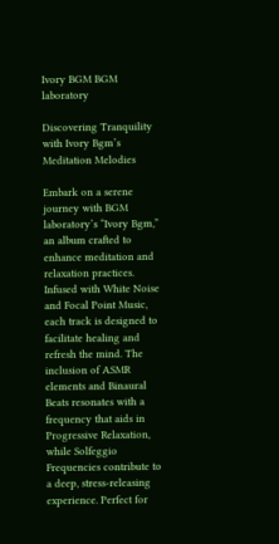Ivory BGM BGM laboratory

Discovering Tranquility with Ivory Bgm’s Meditation Melodies

Embark on a serene journey with BGM laboratory’s “Ivory Bgm,” an album crafted to enhance meditation and relaxation practices. Infused with White Noise and Focal Point Music, each track is designed to facilitate healing and refresh the mind. The inclusion of ASMR elements and Binaural Beats resonates with a frequency that aids in Progressive Relaxation, while Solfeggio Frequencies contribute to a deep, stress-releasing experience. Perfect for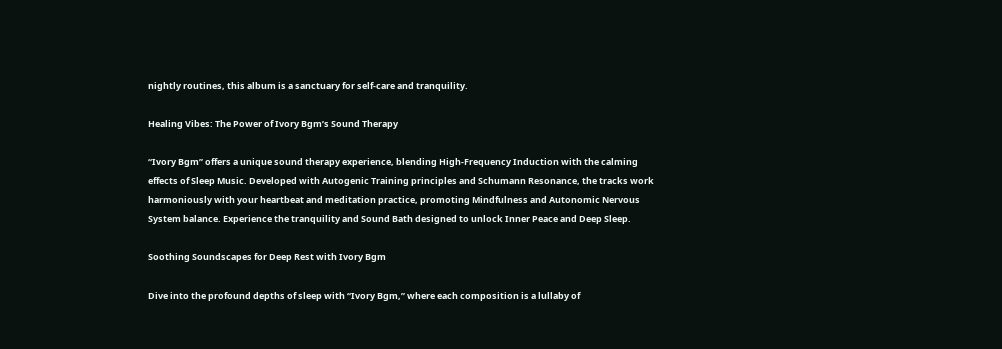nightly routines, this album is a sanctuary for self-care and tranquility.

Healing Vibes: The Power of Ivory Bgm’s Sound Therapy

“Ivory Bgm” offers a unique sound therapy experience, blending High-Frequency Induction with the calming effects of Sleep Music. Developed with Autogenic Training principles and Schumann Resonance, the tracks work harmoniously with your heartbeat and meditation practice, promoting Mindfulness and Autonomic Nervous System balance. Experience the tranquility and Sound Bath designed to unlock Inner Peace and Deep Sleep.

Soothing Soundscapes for Deep Rest with Ivory Bgm

Dive into the profound depths of sleep with “Ivory Bgm,” where each composition is a lullaby of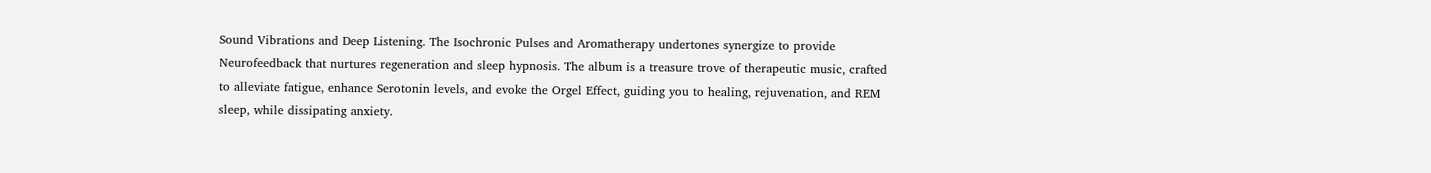Sound Vibrations and Deep Listening. The Isochronic Pulses and Aromatherapy undertones synergize to provide Neurofeedback that nurtures regeneration and sleep hypnosis. The album is a treasure trove of therapeutic music, crafted to alleviate fatigue, enhance Serotonin levels, and evoke the Orgel Effect, guiding you to healing, rejuvenation, and REM sleep, while dissipating anxiety.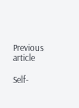Previous article

Self-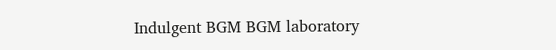Indulgent BGM BGM laboratory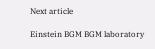Next article

Einstein BGM BGM laboratory